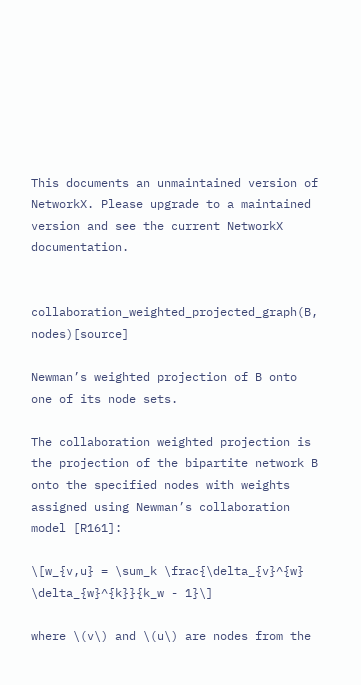This documents an unmaintained version of NetworkX. Please upgrade to a maintained version and see the current NetworkX documentation.


collaboration_weighted_projected_graph(B, nodes)[source]

Newman’s weighted projection of B onto one of its node sets.

The collaboration weighted projection is the projection of the bipartite network B onto the specified nodes with weights assigned using Newman’s collaboration model [R161]:

\[w_{v,u} = \sum_k \frac{\delta_{v}^{w} \delta_{w}^{k}}{k_w - 1}\]

where \(v\) and \(u\) are nodes from the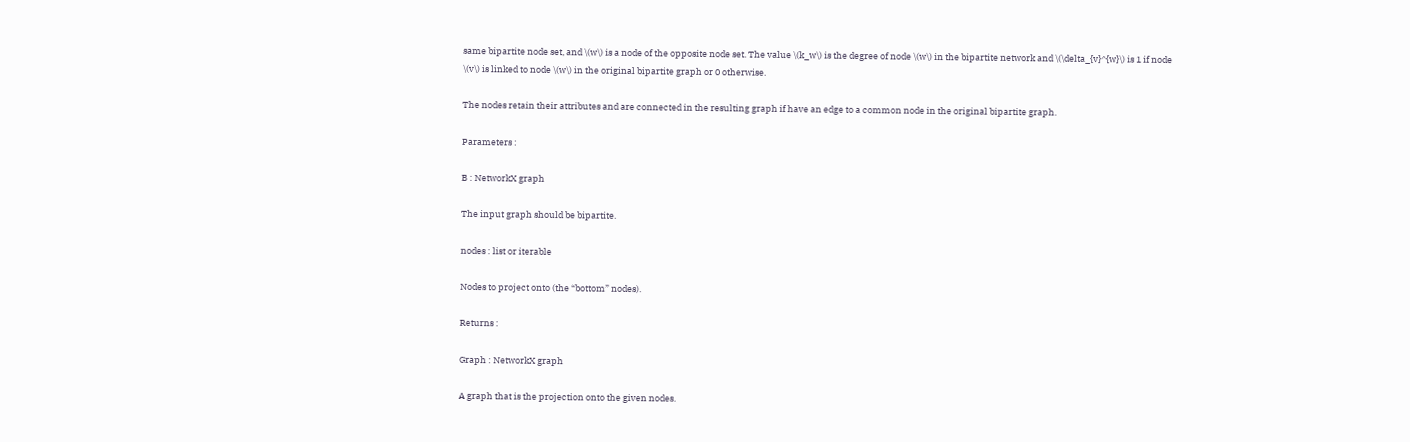same bipartite node set, and \(w\) is a node of the opposite node set. The value \(k_w\) is the degree of node \(w\) in the bipartite network and \(\delta_{v}^{w}\) is 1 if node \(v\) is linked to node \(w\) in the original bipartite graph or 0 otherwise.

The nodes retain their attributes and are connected in the resulting graph if have an edge to a common node in the original bipartite graph.

Parameters :

B : NetworkX graph

The input graph should be bipartite.

nodes : list or iterable

Nodes to project onto (the “bottom” nodes).

Returns :

Graph : NetworkX graph

A graph that is the projection onto the given nodes.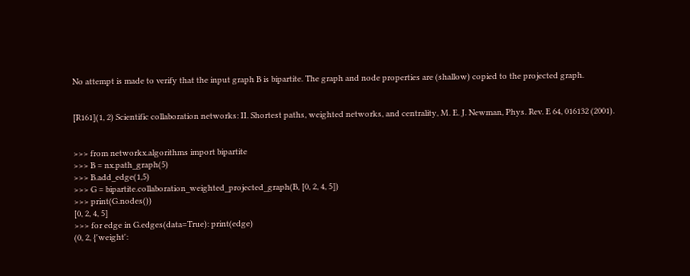No attempt is made to verify that the input graph B is bipartite. The graph and node properties are (shallow) copied to the projected graph.


[R161](1, 2) Scientific collaboration networks: II. Shortest paths, weighted networks, and centrality, M. E. J. Newman, Phys. Rev. E 64, 016132 (2001).


>>> from networkx.algorithms import bipartite
>>> B = nx.path_graph(5)
>>> B.add_edge(1,5)
>>> G = bipartite.collaboration_weighted_projected_graph(B, [0, 2, 4, 5])
>>> print(G.nodes())
[0, 2, 4, 5]
>>> for edge in G.edges(data=True): print(edge)
(0, 2, {'weight':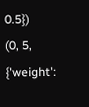0.5})
(0, 5, {'weight':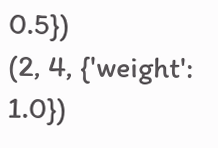0.5})
(2, 4, {'weight': 1.0})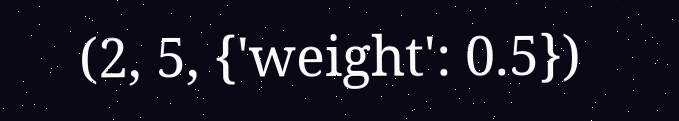(2, 5, {'weight': 0.5})